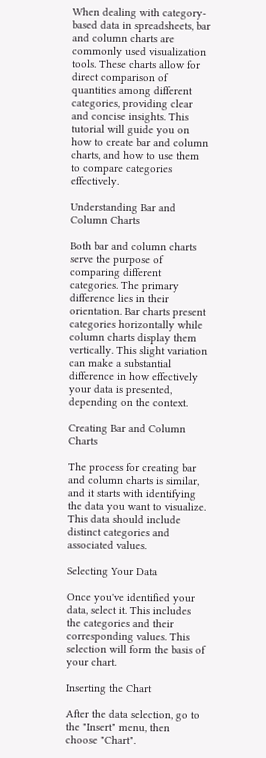When dealing with category-based data in spreadsheets, bar and column charts are commonly used visualization tools. These charts allow for direct comparison of quantities among different categories, providing clear and concise insights. This tutorial will guide you on how to create bar and column charts, and how to use them to compare categories effectively.

Understanding Bar and Column Charts

Both bar and column charts serve the purpose of comparing different categories. The primary difference lies in their orientation. Bar charts present categories horizontally while column charts display them vertically. This slight variation can make a substantial difference in how effectively your data is presented, depending on the context.

Creating Bar and Column Charts

The process for creating bar and column charts is similar, and it starts with identifying the data you want to visualize. This data should include distinct categories and associated values.

Selecting Your Data

Once you've identified your data, select it. This includes the categories and their corresponding values. This selection will form the basis of your chart.

Inserting the Chart

After the data selection, go to the "Insert" menu, then choose "Chart".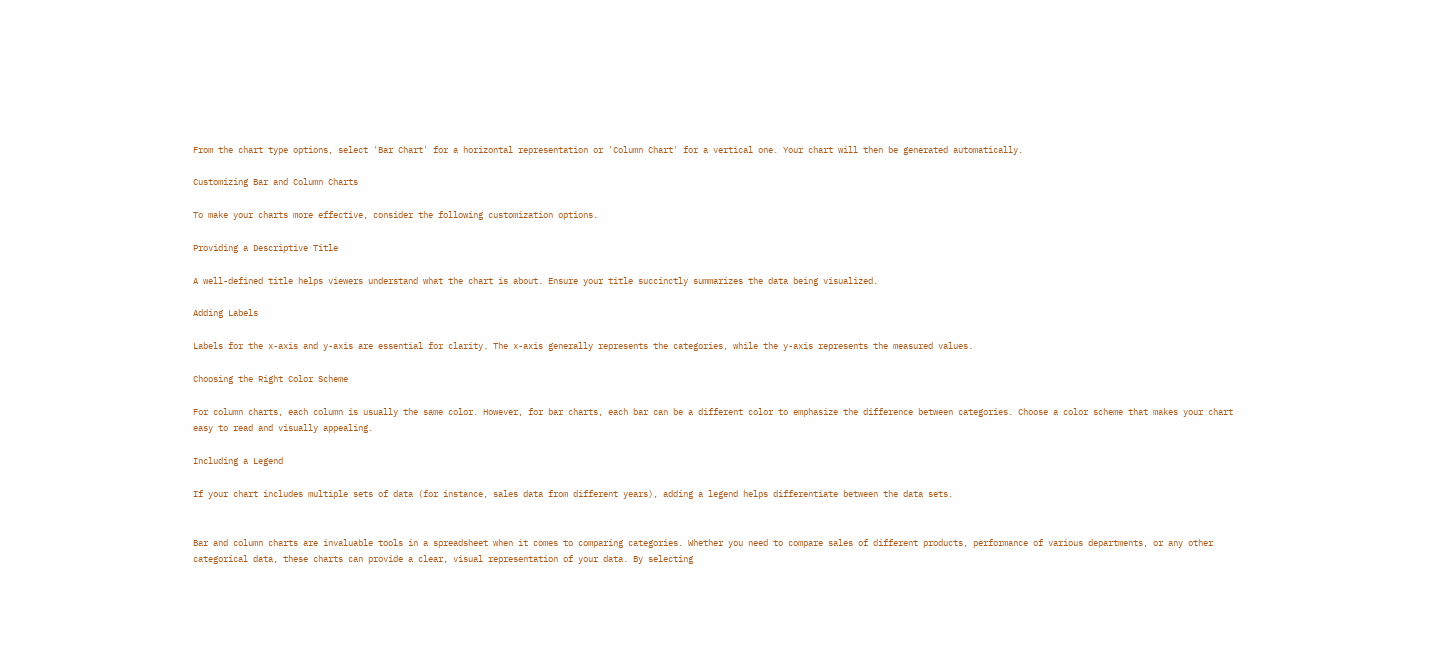From the chart type options, select 'Bar Chart' for a horizontal representation or 'Column Chart' for a vertical one. Your chart will then be generated automatically.

Customizing Bar and Column Charts

To make your charts more effective, consider the following customization options.

Providing a Descriptive Title

A well-defined title helps viewers understand what the chart is about. Ensure your title succinctly summarizes the data being visualized.

Adding Labels

Labels for the x-axis and y-axis are essential for clarity. The x-axis generally represents the categories, while the y-axis represents the measured values.

Choosing the Right Color Scheme

For column charts, each column is usually the same color. However, for bar charts, each bar can be a different color to emphasize the difference between categories. Choose a color scheme that makes your chart easy to read and visually appealing.

Including a Legend

If your chart includes multiple sets of data (for instance, sales data from different years), adding a legend helps differentiate between the data sets.


Bar and column charts are invaluable tools in a spreadsheet when it comes to comparing categories. Whether you need to compare sales of different products, performance of various departments, or any other categorical data, these charts can provide a clear, visual representation of your data. By selecting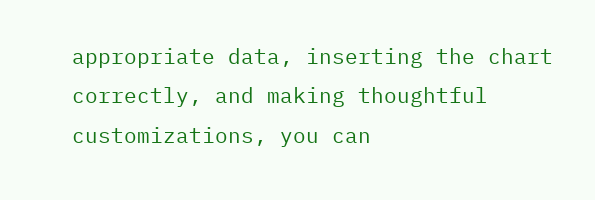appropriate data, inserting the chart correctly, and making thoughtful customizations, you can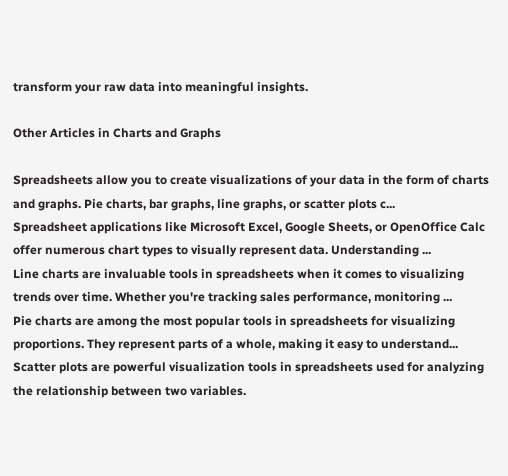transform your raw data into meaningful insights.

Other Articles in Charts and Graphs

Spreadsheets allow you to create visualizations of your data in the form of charts and graphs. Pie charts, bar graphs, line graphs, or scatter plots c...
Spreadsheet applications like Microsoft Excel, Google Sheets, or OpenOffice Calc offer numerous chart types to visually represent data. Understanding ...
Line charts are invaluable tools in spreadsheets when it comes to visualizing trends over time. Whether you're tracking sales performance, monitoring ...
Pie charts are among the most popular tools in spreadsheets for visualizing proportions. They represent parts of a whole, making it easy to understand...
Scatter plots are powerful visualization tools in spreadsheets used for analyzing the relationship between two variables.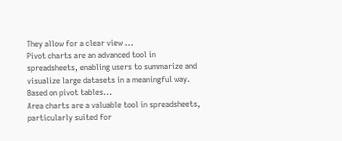They allow for a clear view ...
Pivot charts are an advanced tool in spreadsheets, enabling users to summarize and visualize large datasets in a meaningful way. Based on pivot tables...
Area charts are a valuable tool in spreadsheets, particularly suited for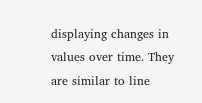displaying changes in values over time. They are similar to line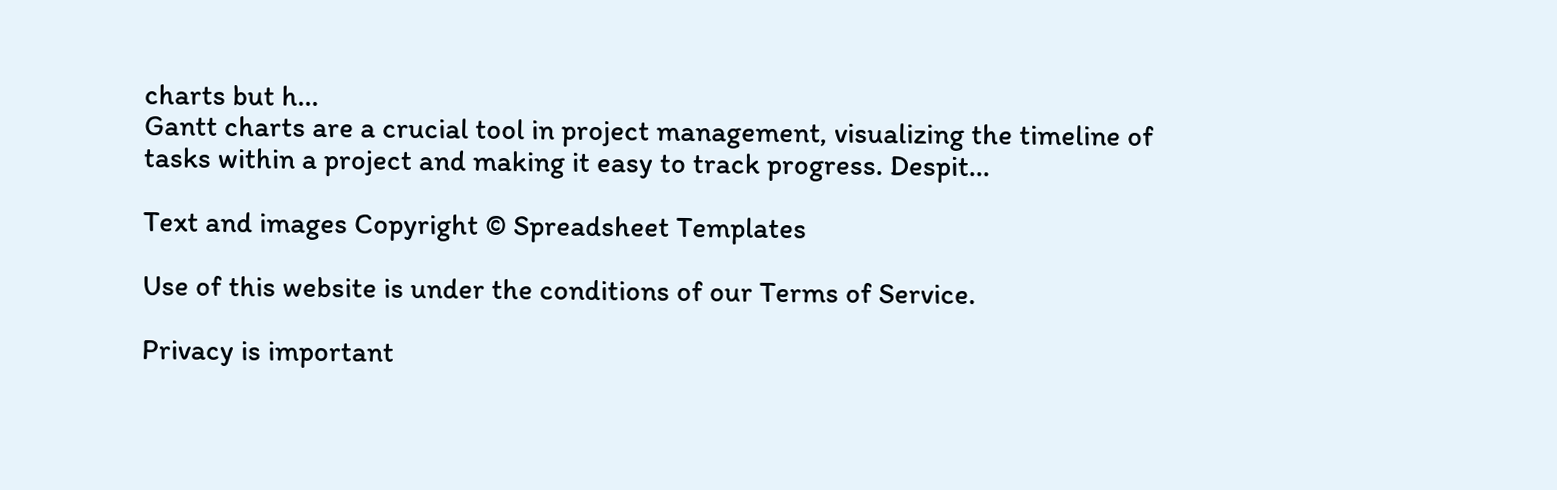charts but h...
Gantt charts are a crucial tool in project management, visualizing the timeline of tasks within a project and making it easy to track progress. Despit...

Text and images Copyright © Spreadsheet Templates

Use of this website is under the conditions of our Terms of Service.

Privacy is important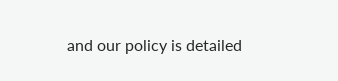and our policy is detailed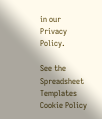in our Privacy Policy.

See the Spreadsheet Templates Cookie Policy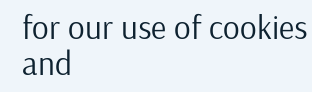for our use of cookies and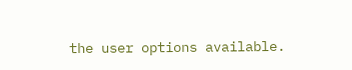the user options available.